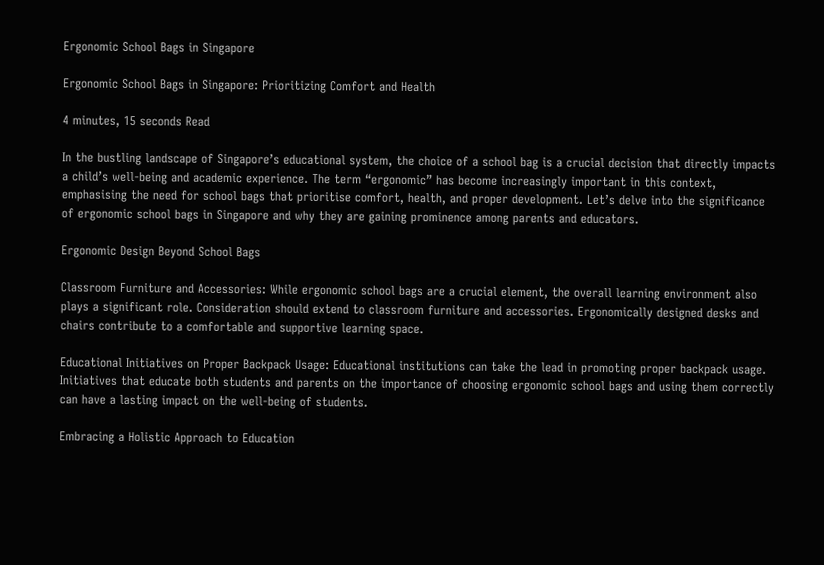Ergonomic School Bags in Singapore

Ergonomic School Bags in Singapore: Prioritizing Comfort and Health

4 minutes, 15 seconds Read

In the bustling landscape of Singapore’s educational system, the choice of a school bag is a crucial decision that directly impacts a child’s well-being and academic experience. The term “ergonomic” has become increasingly important in this context, emphasising the need for school bags that prioritise comfort, health, and proper development. Let’s delve into the significance of ergonomic school bags in Singapore and why they are gaining prominence among parents and educators.

Ergonomic Design Beyond School Bags

Classroom Furniture and Accessories: While ergonomic school bags are a crucial element, the overall learning environment also plays a significant role. Consideration should extend to classroom furniture and accessories. Ergonomically designed desks and chairs contribute to a comfortable and supportive learning space.

Educational Initiatives on Proper Backpack Usage: Educational institutions can take the lead in promoting proper backpack usage. Initiatives that educate both students and parents on the importance of choosing ergonomic school bags and using them correctly can have a lasting impact on the well-being of students.

Embracing a Holistic Approach to Education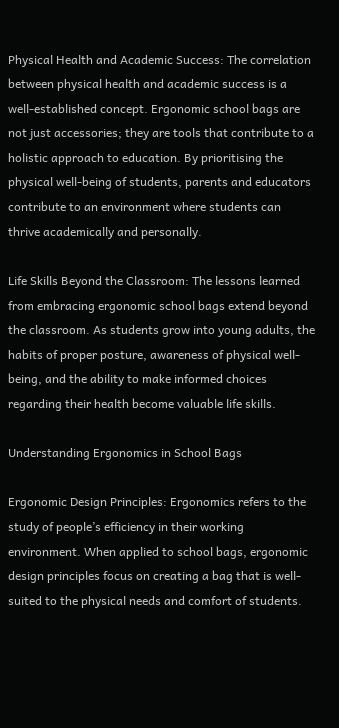Physical Health and Academic Success: The correlation between physical health and academic success is a well-established concept. Ergonomic school bags are not just accessories; they are tools that contribute to a holistic approach to education. By prioritising the physical well-being of students, parents and educators contribute to an environment where students can thrive academically and personally.

Life Skills Beyond the Classroom: The lessons learned from embracing ergonomic school bags extend beyond the classroom. As students grow into young adults, the habits of proper posture, awareness of physical well-being, and the ability to make informed choices regarding their health become valuable life skills.

Understanding Ergonomics in School Bags

Ergonomic Design Principles: Ergonomics refers to the study of people’s efficiency in their working environment. When applied to school bags, ergonomic design principles focus on creating a bag that is well-suited to the physical needs and comfort of students.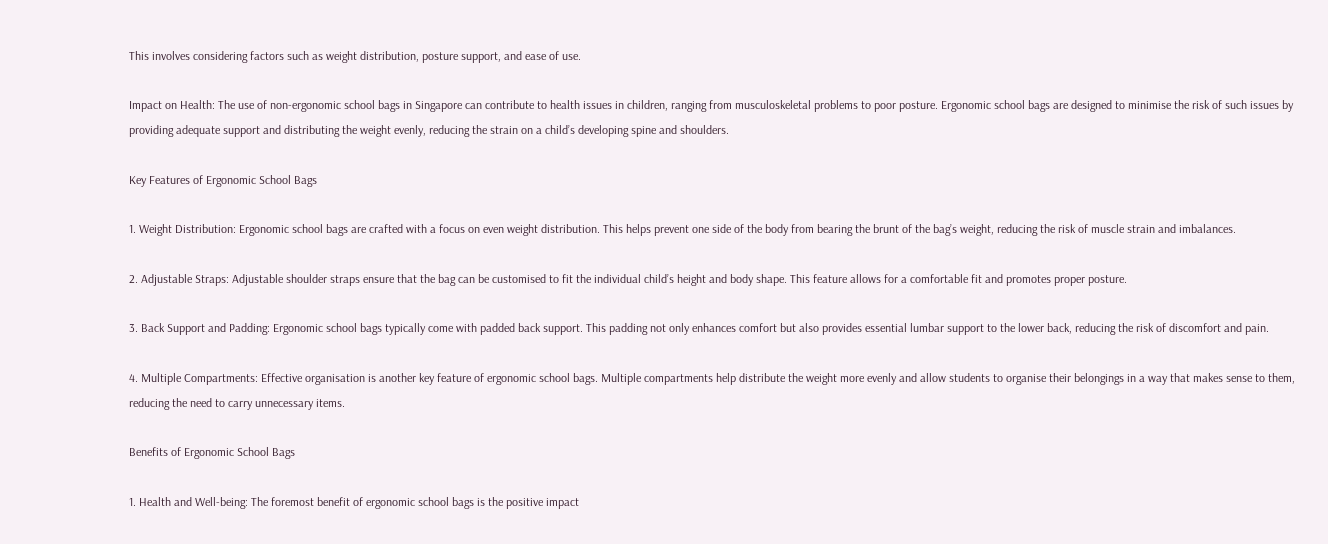This involves considering factors such as weight distribution, posture support, and ease of use.

Impact on Health: The use of non-ergonomic school bags in Singapore can contribute to health issues in children, ranging from musculoskeletal problems to poor posture. Ergonomic school bags are designed to minimise the risk of such issues by providing adequate support and distributing the weight evenly, reducing the strain on a child’s developing spine and shoulders.

Key Features of Ergonomic School Bags

1. Weight Distribution: Ergonomic school bags are crafted with a focus on even weight distribution. This helps prevent one side of the body from bearing the brunt of the bag’s weight, reducing the risk of muscle strain and imbalances.

2. Adjustable Straps: Adjustable shoulder straps ensure that the bag can be customised to fit the individual child’s height and body shape. This feature allows for a comfortable fit and promotes proper posture.

3. Back Support and Padding: Ergonomic school bags typically come with padded back support. This padding not only enhances comfort but also provides essential lumbar support to the lower back, reducing the risk of discomfort and pain.

4. Multiple Compartments: Effective organisation is another key feature of ergonomic school bags. Multiple compartments help distribute the weight more evenly and allow students to organise their belongings in a way that makes sense to them, reducing the need to carry unnecessary items.

Benefits of Ergonomic School Bags

1. Health and Well-being: The foremost benefit of ergonomic school bags is the positive impact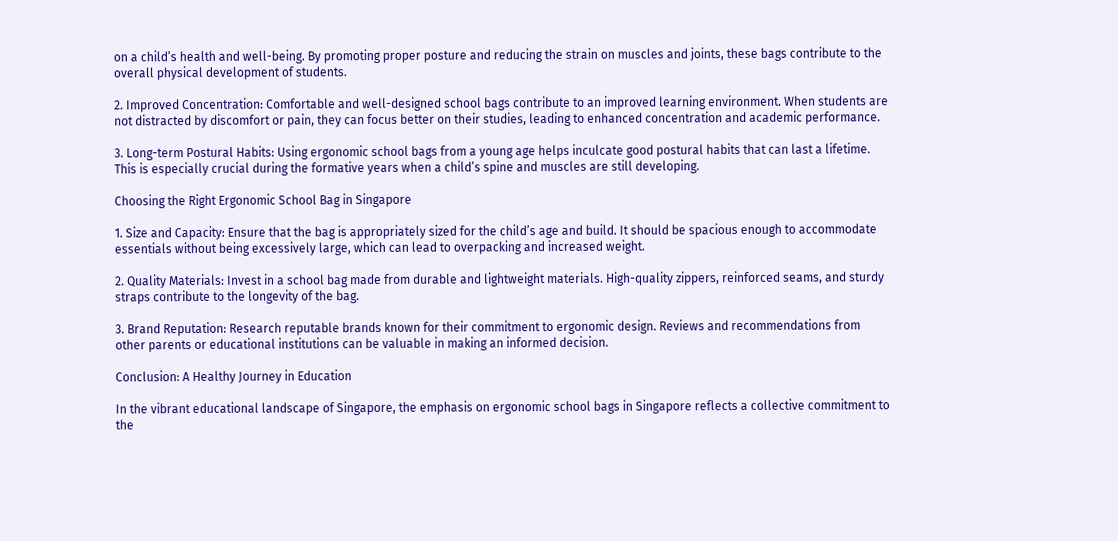on a child’s health and well-being. By promoting proper posture and reducing the strain on muscles and joints, these bags contribute to the overall physical development of students.

2. Improved Concentration: Comfortable and well-designed school bags contribute to an improved learning environment. When students are not distracted by discomfort or pain, they can focus better on their studies, leading to enhanced concentration and academic performance.

3. Long-term Postural Habits: Using ergonomic school bags from a young age helps inculcate good postural habits that can last a lifetime. This is especially crucial during the formative years when a child’s spine and muscles are still developing.

Choosing the Right Ergonomic School Bag in Singapore

1. Size and Capacity: Ensure that the bag is appropriately sized for the child’s age and build. It should be spacious enough to accommodate essentials without being excessively large, which can lead to overpacking and increased weight.

2. Quality Materials: Invest in a school bag made from durable and lightweight materials. High-quality zippers, reinforced seams, and sturdy straps contribute to the longevity of the bag.

3. Brand Reputation: Research reputable brands known for their commitment to ergonomic design. Reviews and recommendations from other parents or educational institutions can be valuable in making an informed decision.

Conclusion: A Healthy Journey in Education

In the vibrant educational landscape of Singapore, the emphasis on ergonomic school bags in Singapore reflects a collective commitment to the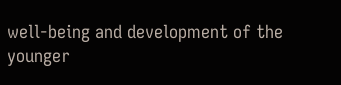well-being and development of the younger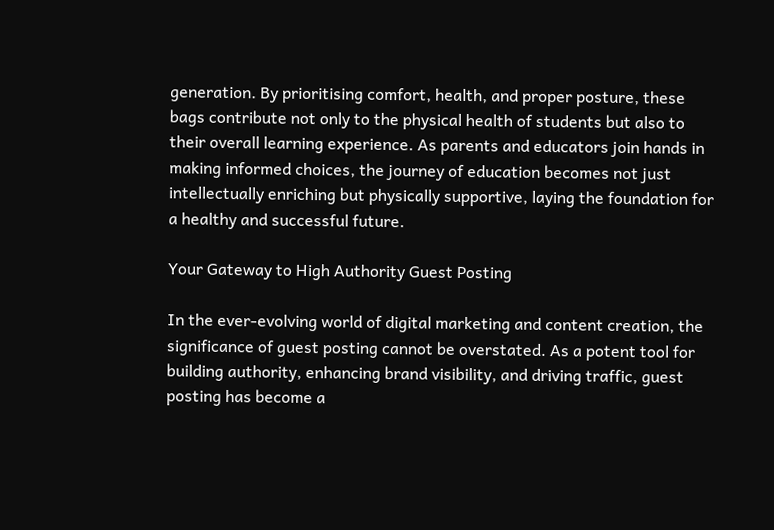generation. By prioritising comfort, health, and proper posture, these bags contribute not only to the physical health of students but also to their overall learning experience. As parents and educators join hands in making informed choices, the journey of education becomes not just intellectually enriching but physically supportive, laying the foundation for a healthy and successful future.

Your Gateway to High Authority Guest Posting

In the ever-evolving world of digital marketing and content creation, the significance of guest posting cannot be overstated. As a potent tool for building authority, enhancing brand visibility, and driving traffic, guest posting has become a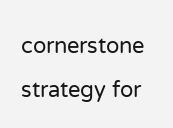cornerstone strategy for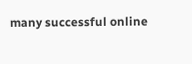many successful online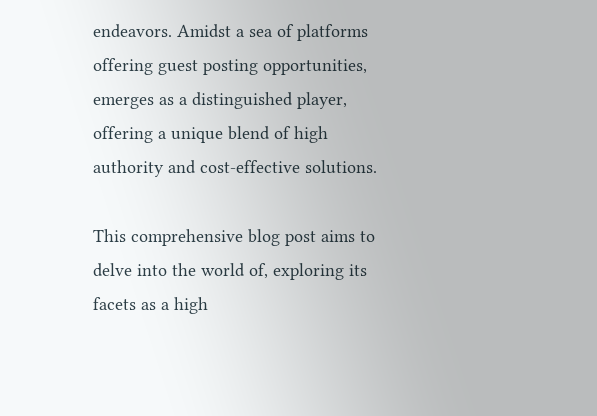endeavors. Amidst a sea of platforms offering guest posting opportunities, emerges as a distinguished player, offering a unique blend of high authority and cost-effective solutions.

This comprehensive blog post aims to delve into the world of, exploring its facets as a high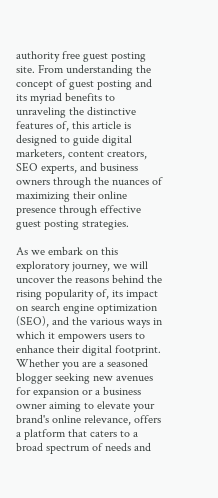authority free guest posting site. From understanding the concept of guest posting and its myriad benefits to unraveling the distinctive features of, this article is designed to guide digital marketers, content creators, SEO experts, and business owners through the nuances of maximizing their online presence through effective guest posting strategies.

As we embark on this exploratory journey, we will uncover the reasons behind the rising popularity of, its impact on search engine optimization (SEO), and the various ways in which it empowers users to enhance their digital footprint. Whether you are a seasoned blogger seeking new avenues for expansion or a business owner aiming to elevate your brand's online relevance, offers a platform that caters to a broad spectrum of needs and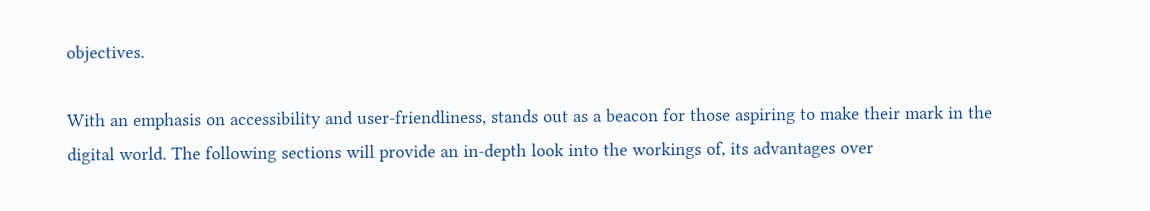objectives.

With an emphasis on accessibility and user-friendliness, stands out as a beacon for those aspiring to make their mark in the digital world. The following sections will provide an in-depth look into the workings of, its advantages over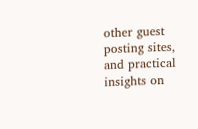other guest posting sites, and practical insights on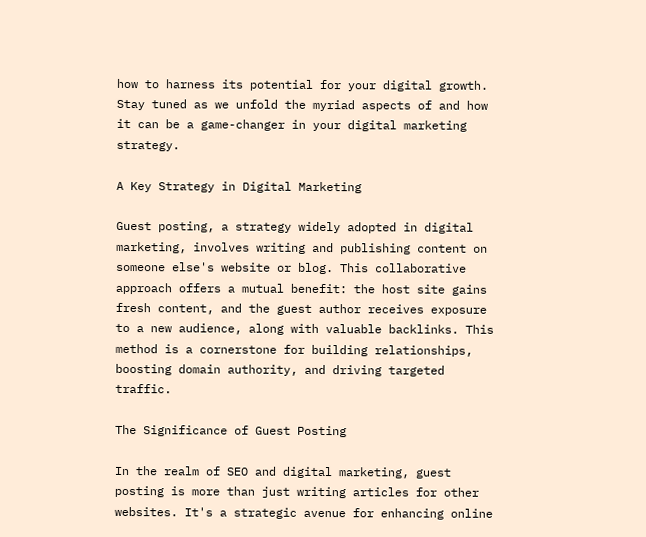how to harness its potential for your digital growth. Stay tuned as we unfold the myriad aspects of and how it can be a game-changer in your digital marketing strategy.

A Key Strategy in Digital Marketing

Guest posting, a strategy widely adopted in digital marketing, involves writing and publishing content on someone else's website or blog. This collaborative approach offers a mutual benefit: the host site gains fresh content, and the guest author receives exposure to a new audience, along with valuable backlinks. This method is a cornerstone for building relationships, boosting domain authority, and driving targeted traffic.

The Significance of Guest Posting

In the realm of SEO and digital marketing, guest posting is more than just writing articles for other websites. It's a strategic avenue for enhancing online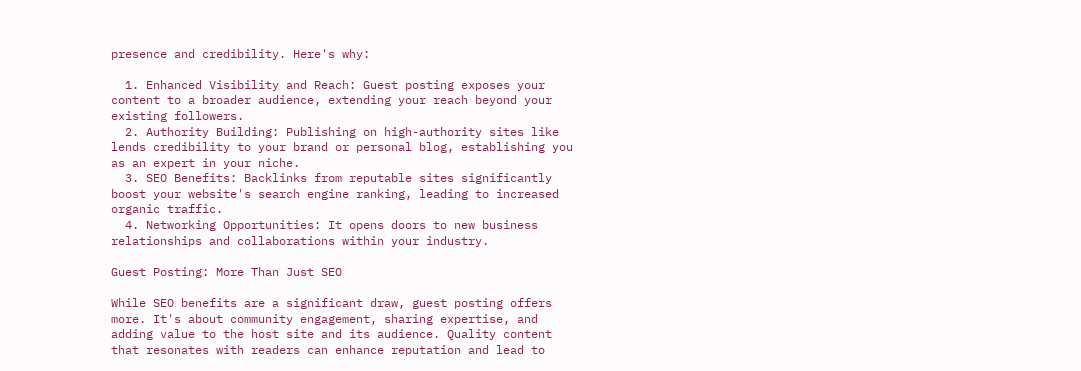presence and credibility. Here's why:

  1. Enhanced Visibility and Reach: Guest posting exposes your content to a broader audience, extending your reach beyond your existing followers.
  2. Authority Building: Publishing on high-authority sites like lends credibility to your brand or personal blog, establishing you as an expert in your niche.
  3. SEO Benefits: Backlinks from reputable sites significantly boost your website's search engine ranking, leading to increased organic traffic.
  4. Networking Opportunities: It opens doors to new business relationships and collaborations within your industry.

Guest Posting: More Than Just SEO

While SEO benefits are a significant draw, guest posting offers more. It's about community engagement, sharing expertise, and adding value to the host site and its audience. Quality content that resonates with readers can enhance reputation and lead to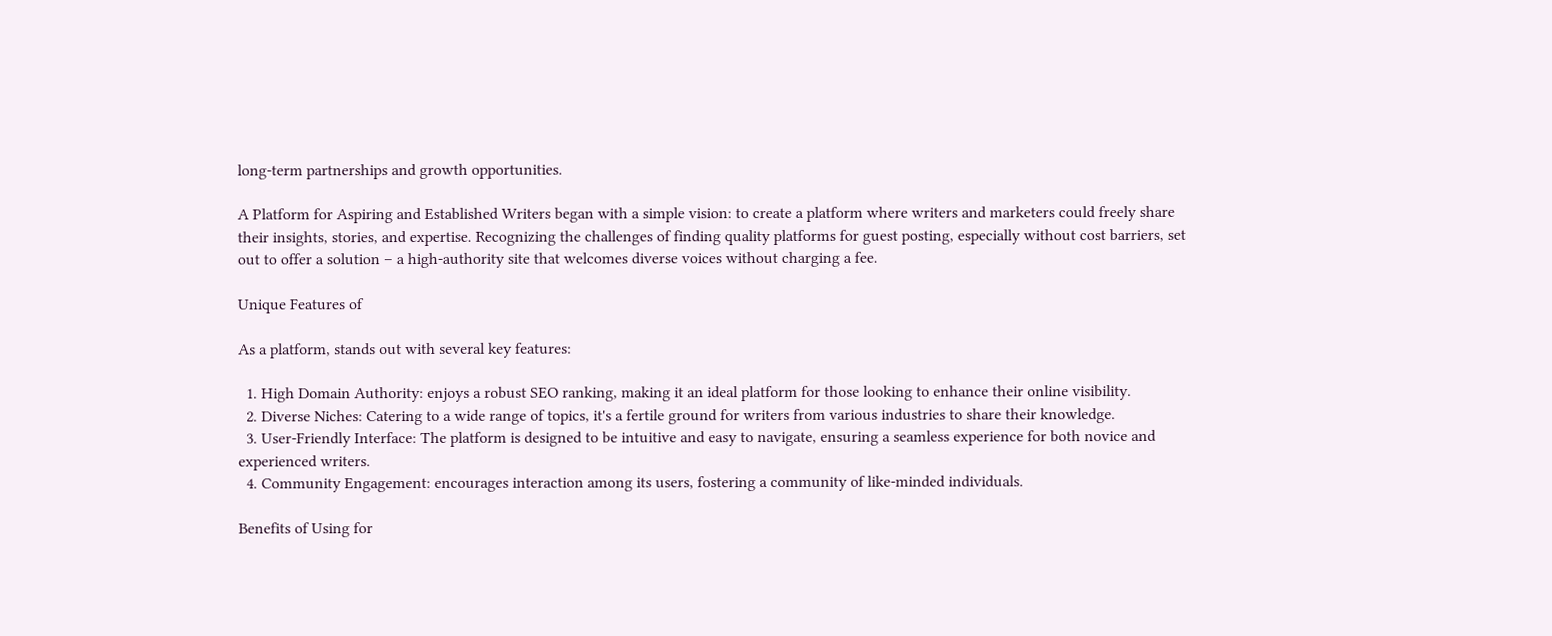long-term partnerships and growth opportunities.

A Platform for Aspiring and Established Writers began with a simple vision: to create a platform where writers and marketers could freely share their insights, stories, and expertise. Recognizing the challenges of finding quality platforms for guest posting, especially without cost barriers, set out to offer a solution – a high-authority site that welcomes diverse voices without charging a fee.

Unique Features of

As a platform, stands out with several key features:

  1. High Domain Authority: enjoys a robust SEO ranking, making it an ideal platform for those looking to enhance their online visibility.
  2. Diverse Niches: Catering to a wide range of topics, it's a fertile ground for writers from various industries to share their knowledge.
  3. User-Friendly Interface: The platform is designed to be intuitive and easy to navigate, ensuring a seamless experience for both novice and experienced writers.
  4. Community Engagement: encourages interaction among its users, fostering a community of like-minded individuals.

Benefits of Using for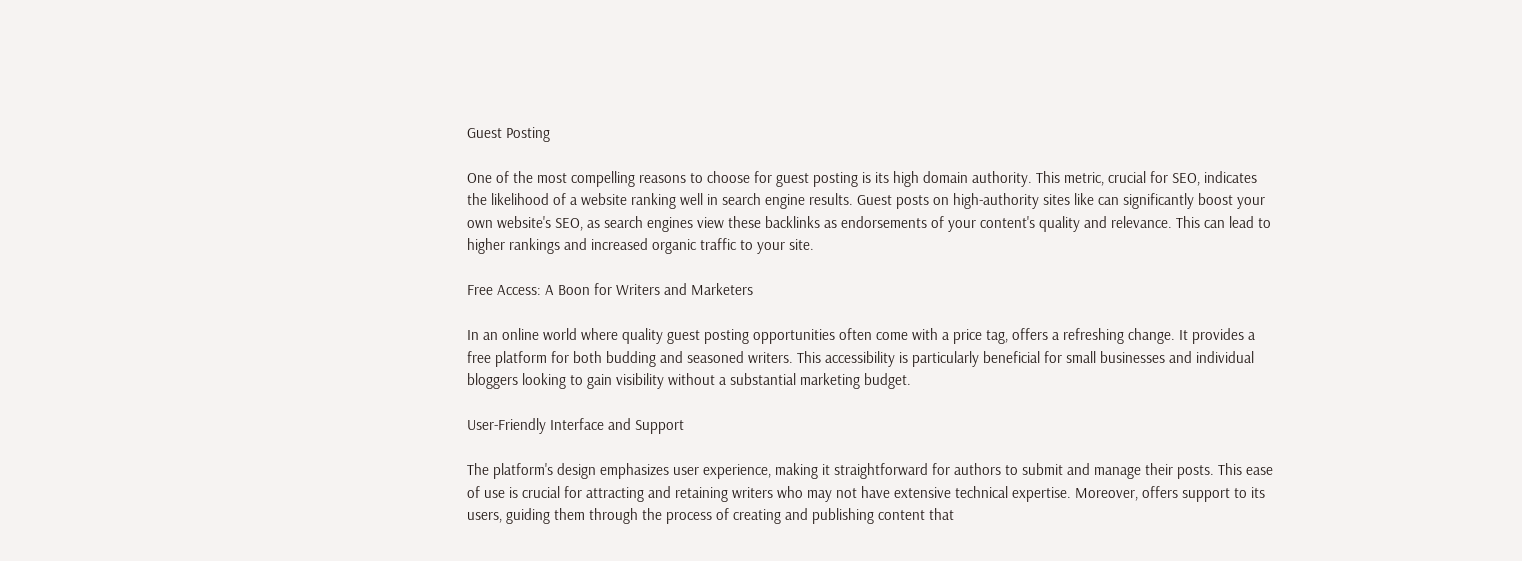Guest Posting

One of the most compelling reasons to choose for guest posting is its high domain authority. This metric, crucial for SEO, indicates the likelihood of a website ranking well in search engine results. Guest posts on high-authority sites like can significantly boost your own website's SEO, as search engines view these backlinks as endorsements of your content's quality and relevance. This can lead to higher rankings and increased organic traffic to your site.

Free Access: A Boon for Writers and Marketers

In an online world where quality guest posting opportunities often come with a price tag, offers a refreshing change. It provides a free platform for both budding and seasoned writers. This accessibility is particularly beneficial for small businesses and individual bloggers looking to gain visibility without a substantial marketing budget.

User-Friendly Interface and Support

The platform's design emphasizes user experience, making it straightforward for authors to submit and manage their posts. This ease of use is crucial for attracting and retaining writers who may not have extensive technical expertise. Moreover, offers support to its users, guiding them through the process of creating and publishing content that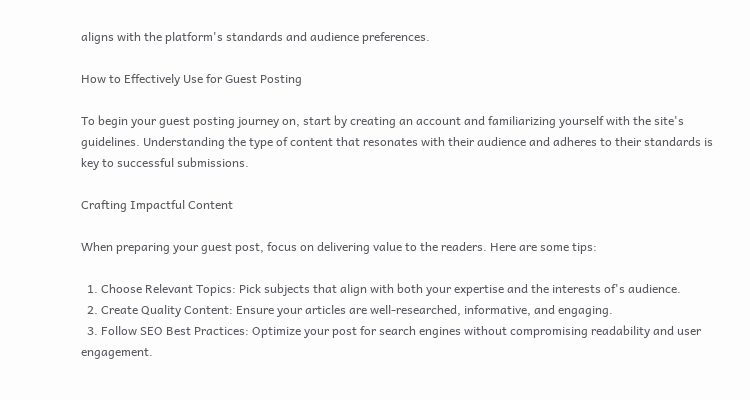aligns with the platform's standards and audience preferences.

How to Effectively Use for Guest Posting

To begin your guest posting journey on, start by creating an account and familiarizing yourself with the site's guidelines. Understanding the type of content that resonates with their audience and adheres to their standards is key to successful submissions.

Crafting Impactful Content

When preparing your guest post, focus on delivering value to the readers. Here are some tips:

  1. Choose Relevant Topics: Pick subjects that align with both your expertise and the interests of's audience.
  2. Create Quality Content: Ensure your articles are well-researched, informative, and engaging.
  3. Follow SEO Best Practices: Optimize your post for search engines without compromising readability and user engagement.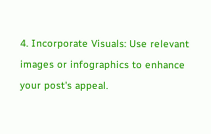4. Incorporate Visuals: Use relevant images or infographics to enhance your post's appeal.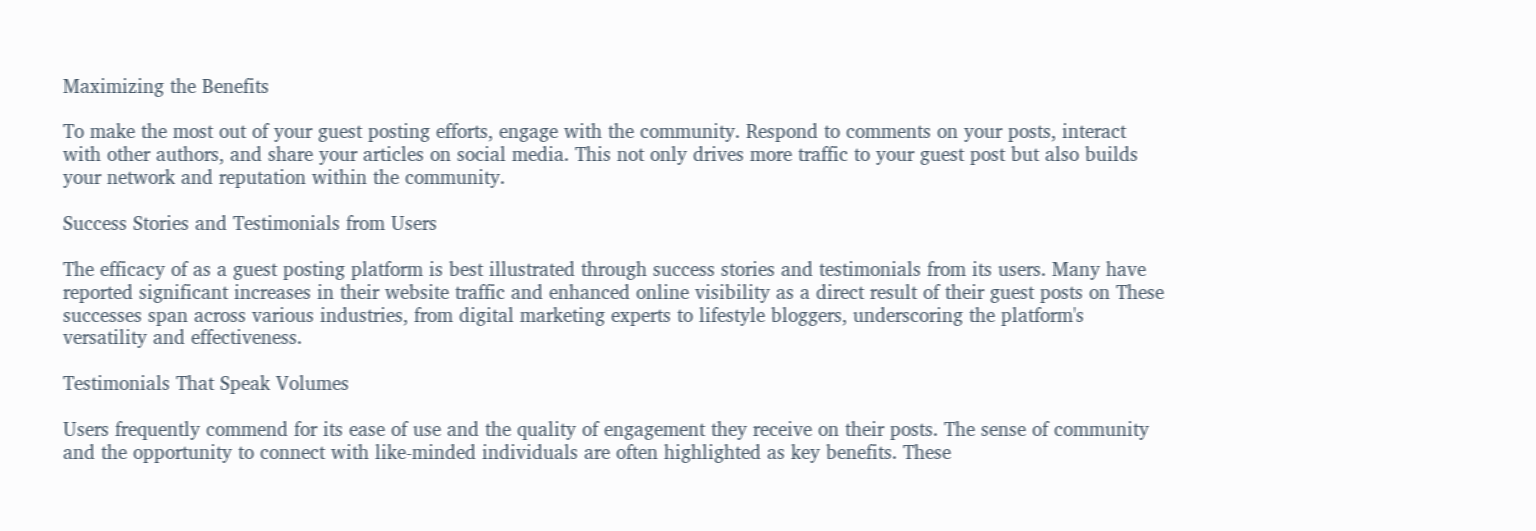Maximizing the Benefits

To make the most out of your guest posting efforts, engage with the community. Respond to comments on your posts, interact with other authors, and share your articles on social media. This not only drives more traffic to your guest post but also builds your network and reputation within the community.

Success Stories and Testimonials from Users

The efficacy of as a guest posting platform is best illustrated through success stories and testimonials from its users. Many have reported significant increases in their website traffic and enhanced online visibility as a direct result of their guest posts on These successes span across various industries, from digital marketing experts to lifestyle bloggers, underscoring the platform's versatility and effectiveness.

Testimonials That Speak Volumes

Users frequently commend for its ease of use and the quality of engagement they receive on their posts. The sense of community and the opportunity to connect with like-minded individuals are often highlighted as key benefits. These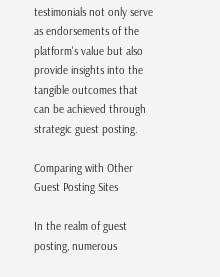testimonials not only serve as endorsements of the platform's value but also provide insights into the tangible outcomes that can be achieved through strategic guest posting.

Comparing with Other Guest Posting Sites

In the realm of guest posting, numerous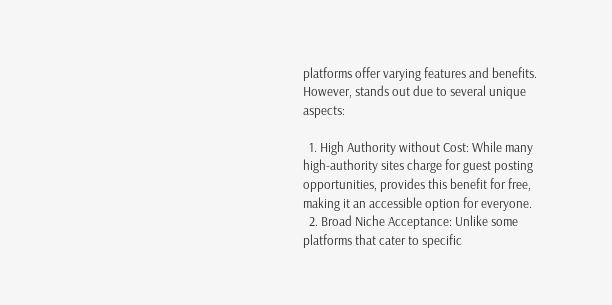platforms offer varying features and benefits. However, stands out due to several unique aspects:

  1. High Authority without Cost: While many high-authority sites charge for guest posting opportunities, provides this benefit for free, making it an accessible option for everyone.
  2. Broad Niche Acceptance: Unlike some platforms that cater to specific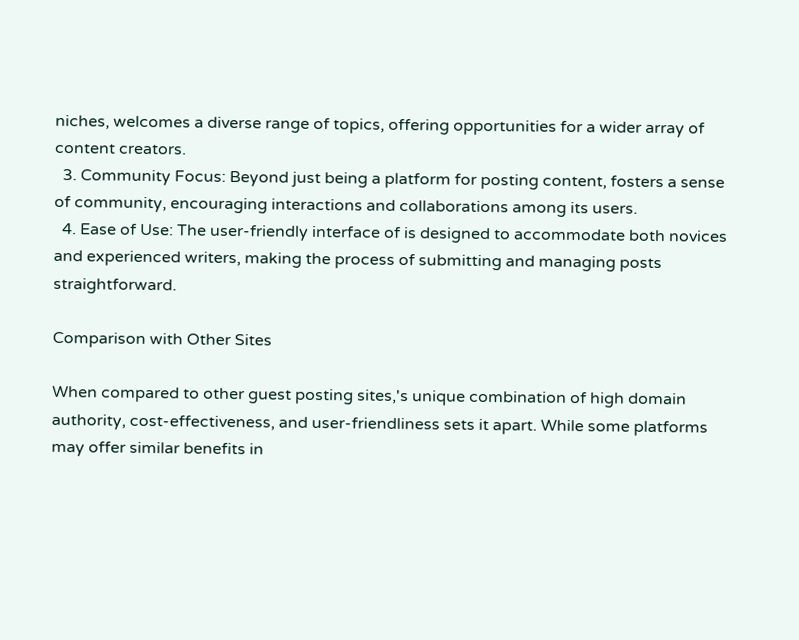niches, welcomes a diverse range of topics, offering opportunities for a wider array of content creators.
  3. Community Focus: Beyond just being a platform for posting content, fosters a sense of community, encouraging interactions and collaborations among its users.
  4. Ease of Use: The user-friendly interface of is designed to accommodate both novices and experienced writers, making the process of submitting and managing posts straightforward.

Comparison with Other Sites

When compared to other guest posting sites,'s unique combination of high domain authority, cost-effectiveness, and user-friendliness sets it apart. While some platforms may offer similar benefits in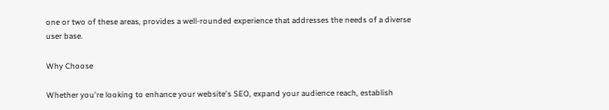one or two of these areas, provides a well-rounded experience that addresses the needs of a diverse user base.

Why Choose

Whether you're looking to enhance your website's SEO, expand your audience reach, establish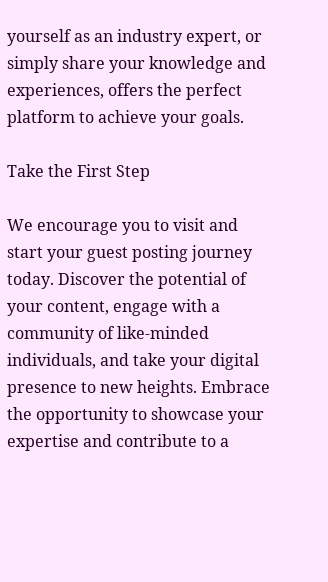yourself as an industry expert, or simply share your knowledge and experiences, offers the perfect platform to achieve your goals.

Take the First Step

We encourage you to visit and start your guest posting journey today. Discover the potential of your content, engage with a community of like-minded individuals, and take your digital presence to new heights. Embrace the opportunity to showcase your expertise and contribute to a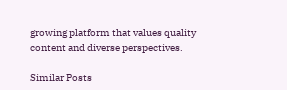growing platform that values quality content and diverse perspectives.

Similar Posts